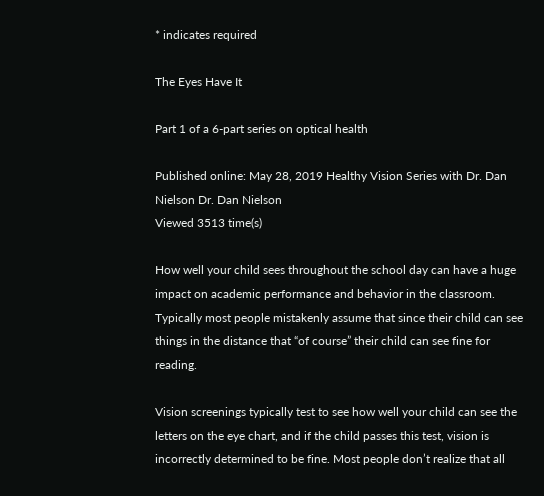* indicates required

The Eyes Have It

Part 1 of a 6-part series on optical health

Published online: May 28, 2019 Healthy Vision Series with Dr. Dan Nielson Dr. Dan Nielson
Viewed 3513 time(s)

How well your child sees throughout the school day can have a huge impact on academic performance and behavior in the classroom. Typically most people mistakenly assume that since their child can see things in the distance that “of course” their child can see fine for reading.

Vision screenings typically test to see how well your child can see the letters on the eye chart, and if the child passes this test, vision is incorrectly determined to be fine. Most people don’t realize that all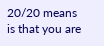20/20 means is that you are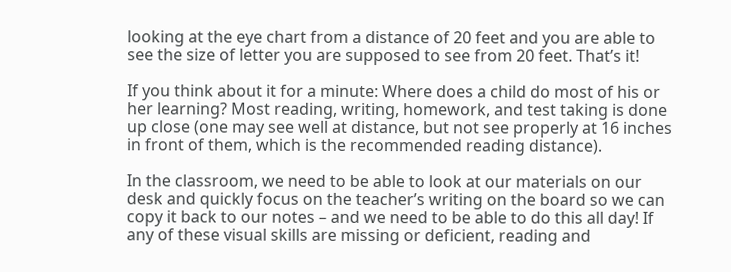looking at the eye chart from a distance of 20 feet and you are able to see the size of letter you are supposed to see from 20 feet. That’s it!

If you think about it for a minute: Where does a child do most of his or her learning? Most reading, writing, homework, and test taking is done up close (one may see well at distance, but not see properly at 16 inches in front of them, which is the recommended reading distance).

In the classroom, we need to be able to look at our materials on our desk and quickly focus on the teacher’s writing on the board so we can copy it back to our notes – and we need to be able to do this all day! If any of these visual skills are missing or deficient, reading and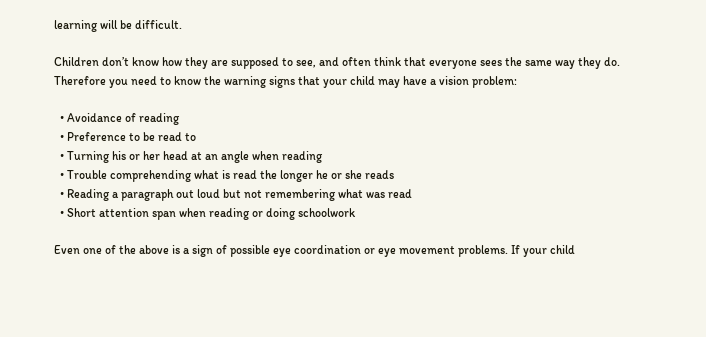learning will be difficult.

Children don’t know how they are supposed to see, and often think that everyone sees the same way they do. Therefore you need to know the warning signs that your child may have a vision problem:

  • Avoidance of reading
  • Preference to be read to
  • Turning his or her head at an angle when reading
  • Trouble comprehending what is read the longer he or she reads
  • Reading a paragraph out loud but not remembering what was read
  • Short attention span when reading or doing schoolwork

Even one of the above is a sign of possible eye coordination or eye movement problems. If your child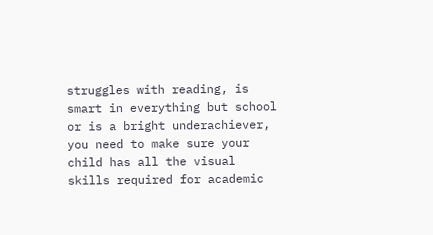struggles with reading, is smart in everything but school or is a bright underachiever, you need to make sure your child has all the visual skills required for academic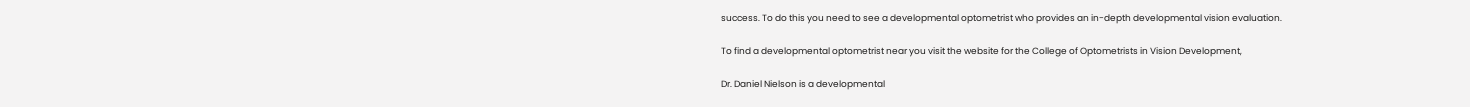success. To do this you need to see a developmental optometrist who provides an in-depth developmental vision evaluation.

To find a developmental optometrist near you visit the website for the College of Optometrists in Vision Development,

Dr. Daniel Nielson is a developmental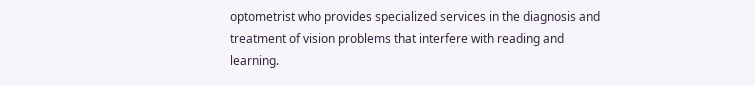optometrist who provides specialized services in the diagnosis and treatment of vision problems that interfere with reading and learning.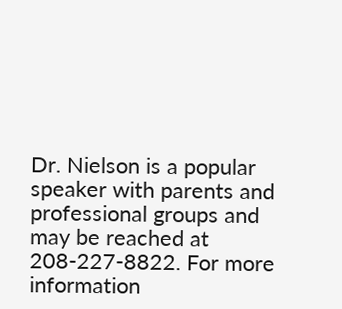Dr. Nielson is a popular speaker with parents and professional groups and may be reached at 208-227-8822. For more information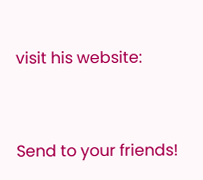visit his website:


Send to your friends!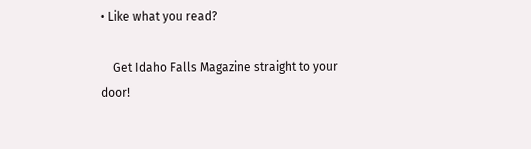• Like what you read?

    Get Idaho Falls Magazine straight to your door!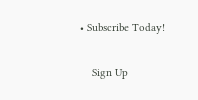• Subscribe Today!

    Sign Up